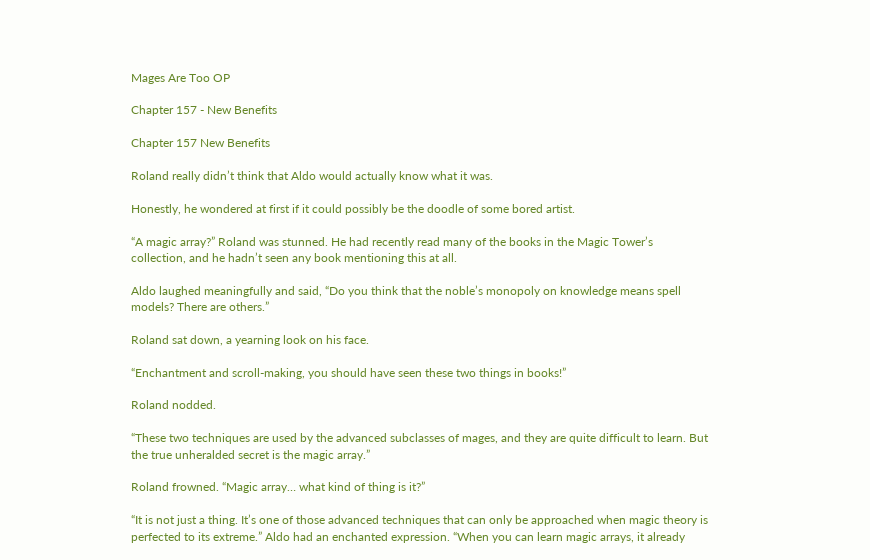Mages Are Too OP

Chapter 157 - New Benefits

Chapter 157 New Benefits

Roland really didn’t think that Aldo would actually know what it was.

Honestly, he wondered at first if it could possibly be the doodle of some bored artist.

“A magic array?” Roland was stunned. He had recently read many of the books in the Magic Tower’s collection, and he hadn’t seen any book mentioning this at all.

Aldo laughed meaningfully and said, “Do you think that the noble’s monopoly on knowledge means spell models? There are others.”

Roland sat down, a yearning look on his face.

“Enchantment and scroll-making, you should have seen these two things in books!”

Roland nodded.

“These two techniques are used by the advanced subclasses of mages, and they are quite difficult to learn. But the true unheralded secret is the magic array.”

Roland frowned. “Magic array… what kind of thing is it?”

“It is not just a thing. It’s one of those advanced techniques that can only be approached when magic theory is perfected to its extreme.” Aldo had an enchanted expression. “When you can learn magic arrays, it already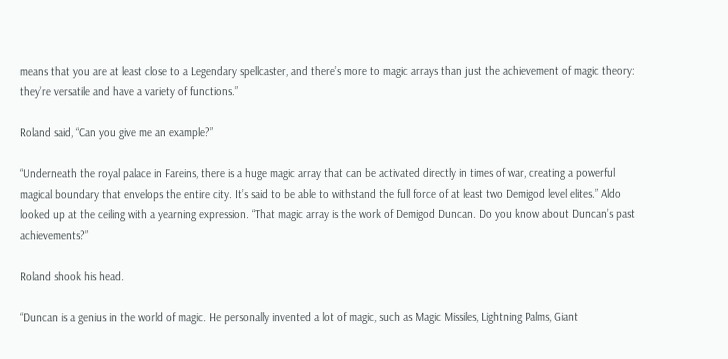means that you are at least close to a Legendary spellcaster, and there’s more to magic arrays than just the achievement of magic theory: they’re versatile and have a variety of functions.”

Roland said, “Can you give me an example?”

“Underneath the royal palace in Fareins, there is a huge magic array that can be activated directly in times of war, creating a powerful magical boundary that envelops the entire city. It’s said to be able to withstand the full force of at least two Demigod level elites.” Aldo looked up at the ceiling with a yearning expression. “That magic array is the work of Demigod Duncan. Do you know about Duncan’s past achievements?”

Roland shook his head.

“Duncan is a genius in the world of magic. He personally invented a lot of magic, such as Magic Missiles, Lightning Palms, Giant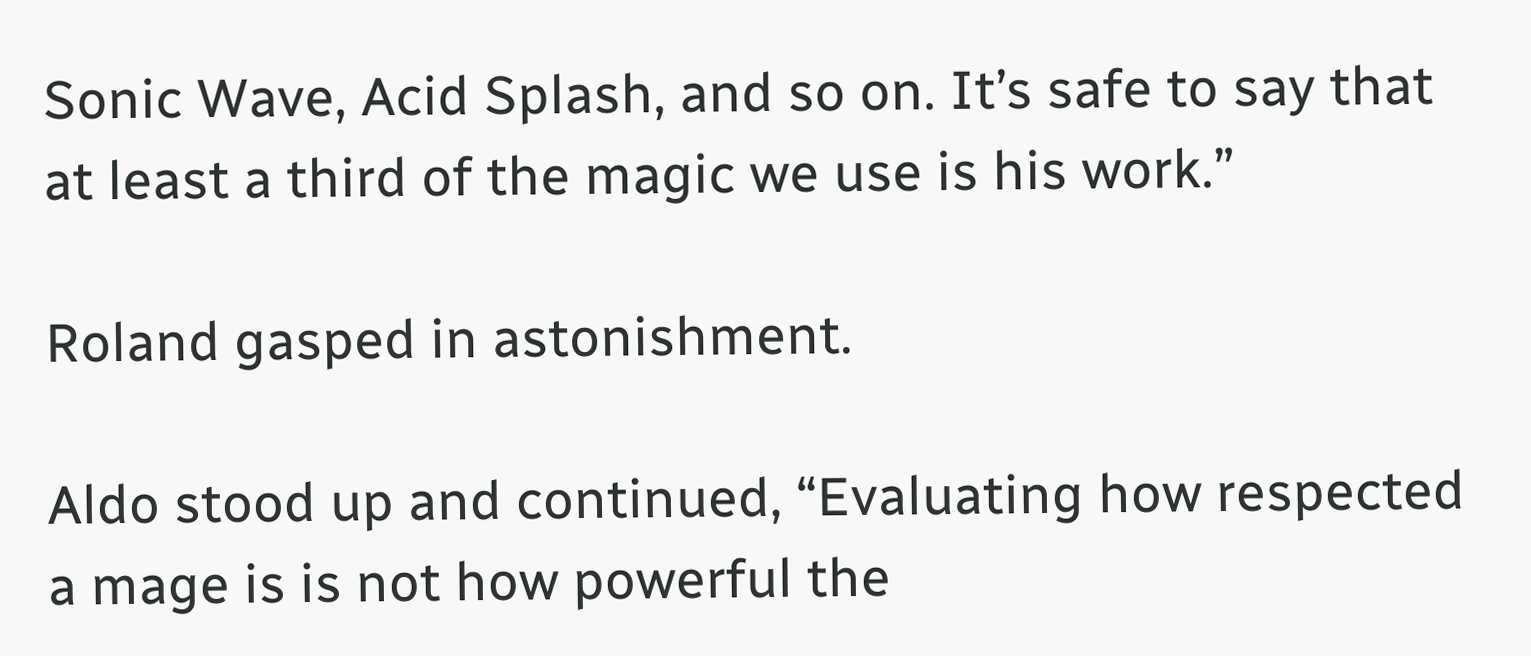Sonic Wave, Acid Splash, and so on. It’s safe to say that at least a third of the magic we use is his work.”

Roland gasped in astonishment.

Aldo stood up and continued, “Evaluating how respected a mage is is not how powerful the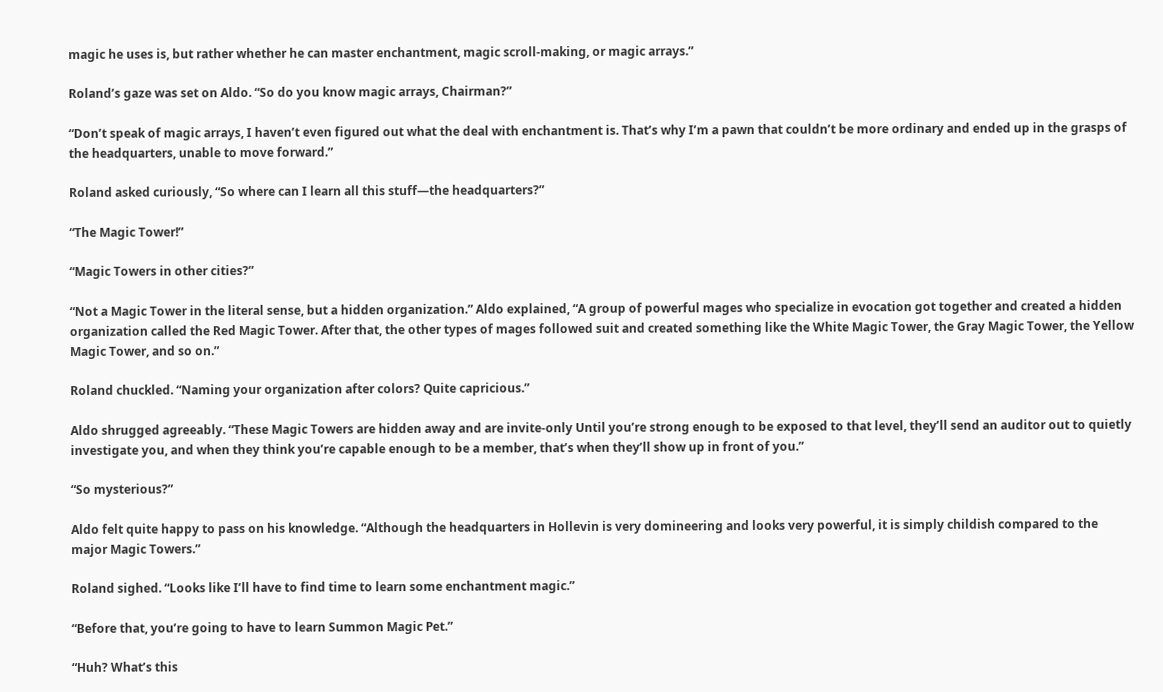magic he uses is, but rather whether he can master enchantment, magic scroll-making, or magic arrays.”

Roland’s gaze was set on Aldo. “So do you know magic arrays, Chairman?”

“Don’t speak of magic arrays, I haven’t even figured out what the deal with enchantment is. That’s why I’m a pawn that couldn’t be more ordinary and ended up in the grasps of the headquarters, unable to move forward.”

Roland asked curiously, “So where can I learn all this stuff—the headquarters?”

“The Magic Tower!”

“Magic Towers in other cities?”

“Not a Magic Tower in the literal sense, but a hidden organization.” Aldo explained, “A group of powerful mages who specialize in evocation got together and created a hidden organization called the Red Magic Tower. After that, the other types of mages followed suit and created something like the White Magic Tower, the Gray Magic Tower, the Yellow Magic Tower, and so on.”

Roland chuckled. “Naming your organization after colors? Quite capricious.”

Aldo shrugged agreeably. “These Magic Towers are hidden away and are invite-only Until you’re strong enough to be exposed to that level, they’ll send an auditor out to quietly investigate you, and when they think you’re capable enough to be a member, that’s when they’ll show up in front of you.”

“So mysterious?”

Aldo felt quite happy to pass on his knowledge. “Although the headquarters in Hollevin is very domineering and looks very powerful, it is simply childish compared to the major Magic Towers.”

Roland sighed. “Looks like I’ll have to find time to learn some enchantment magic.”

“Before that, you’re going to have to learn Summon Magic Pet.”

“Huh? What’s this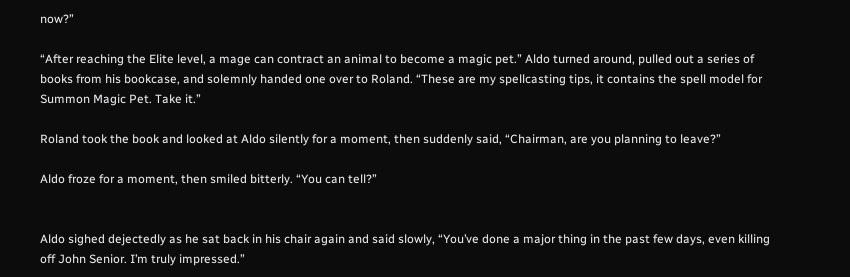now?”

“After reaching the Elite level, a mage can contract an animal to become a magic pet.” Aldo turned around, pulled out a series of books from his bookcase, and solemnly handed one over to Roland. “These are my spellcasting tips, it contains the spell model for Summon Magic Pet. Take it.”

Roland took the book and looked at Aldo silently for a moment, then suddenly said, “Chairman, are you planning to leave?”

Aldo froze for a moment, then smiled bitterly. “You can tell?”


Aldo sighed dejectedly as he sat back in his chair again and said slowly, “You’ve done a major thing in the past few days, even killing off John Senior. I’m truly impressed.”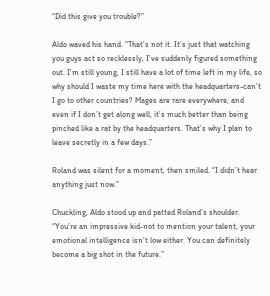“Did this give you trouble?”

Aldo waved his hand. “That’s not it. It’s just that watching you guys act so recklessly, I’ve suddenly figured something out. I’m still young, I still have a lot of time left in my life, so why should I waste my time here with the headquarters-can’t I go to other countries? Mages are rare everywhere, and even if I don’t get along well, it’s much better than being pinched like a rat by the headquarters. That’s why I plan to leave secretly in a few days.”

Roland was silent for a moment, then smiled. “I didn’t hear anything just now.”

Chuckling, Aldo stood up and patted Roland’s shoulder. “You’re an impressive kid-not to mention your talent, your emotional intelligence isn’t low either. You can definitely become a big shot in the future.”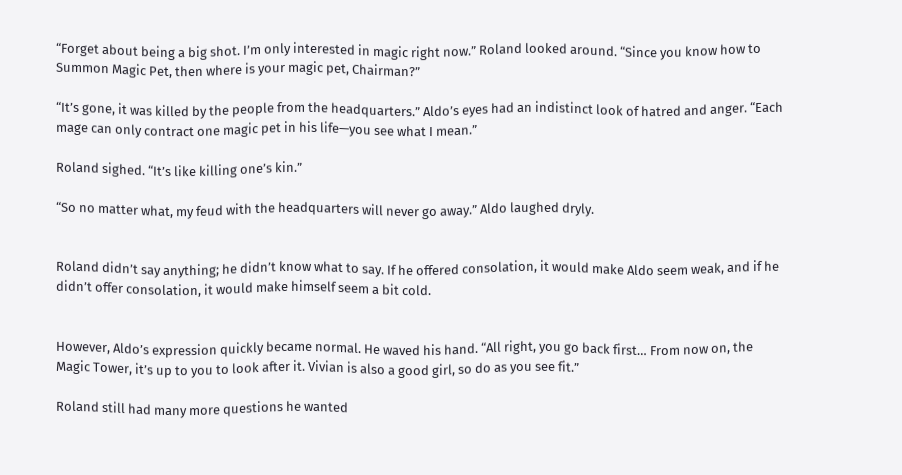“Forget about being a big shot. I’m only interested in magic right now.” Roland looked around. “Since you know how to Summon Magic Pet, then where is your magic pet, Chairman?”

“It’s gone, it was killed by the people from the headquarters.” Aldo’s eyes had an indistinct look of hatred and anger. “Each mage can only contract one magic pet in his life—you see what I mean.”

Roland sighed. “It’s like killing one’s kin.”

“So no matter what, my feud with the headquarters will never go away.” Aldo laughed dryly.


Roland didn’t say anything; he didn’t know what to say. If he offered consolation, it would make Aldo seem weak, and if he didn’t offer consolation, it would make himself seem a bit cold.


However, Aldo’s expression quickly became normal. He waved his hand. “All right, you go back first… From now on, the Magic Tower, it’s up to you to look after it. Vivian is also a good girl, so do as you see fit.”

Roland still had many more questions he wanted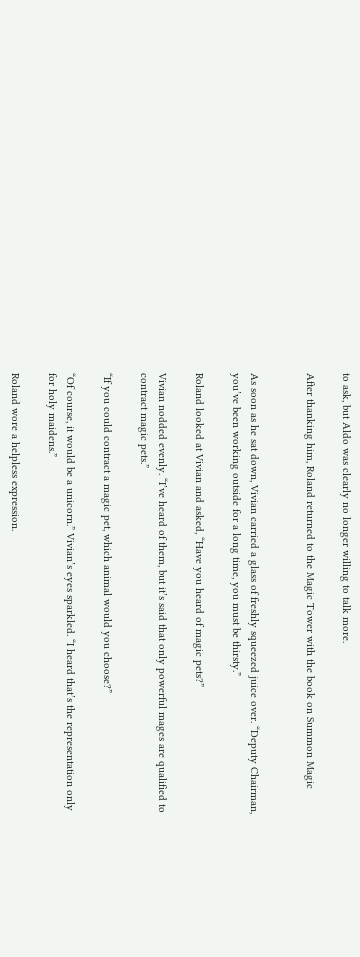to ask, but Aldo was clearly no longer willing to talk more.

After thanking him, Roland returned to the Magic Tower with the book on Summon Magic


As soon as he sat down, Vivian carried a glass of freshly squeezed juice over. “Deputy Chairman, you’ve been working outside for a long time, you must be thirsty.”

Roland looked at Vivian and asked, “Have you heard of magic pets?”

Vivian nodded evenly. “I’ve heard of them, but it’s said that only powerful mages are qualified to contract magic pets.”

“If you could contract a magic pet, which animal would you choose?”

“Of course, it would be a unicorn.” Vivian’s eyes sparkled. “I heard that’s the representation only for holy maidens.”

Roland wore a helpless expression.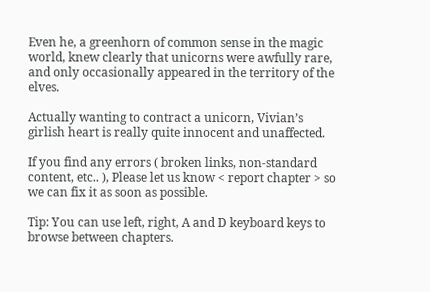Even he, a greenhorn of common sense in the magic world, knew clearly that unicorns were awfully rare, and only occasionally appeared in the territory of the elves.

Actually wanting to contract a unicorn, Vivian’s girlish heart is really quite innocent and unaffected.

If you find any errors ( broken links, non-standard content, etc.. ), Please let us know < report chapter > so we can fix it as soon as possible.

Tip: You can use left, right, A and D keyboard keys to browse between chapters.